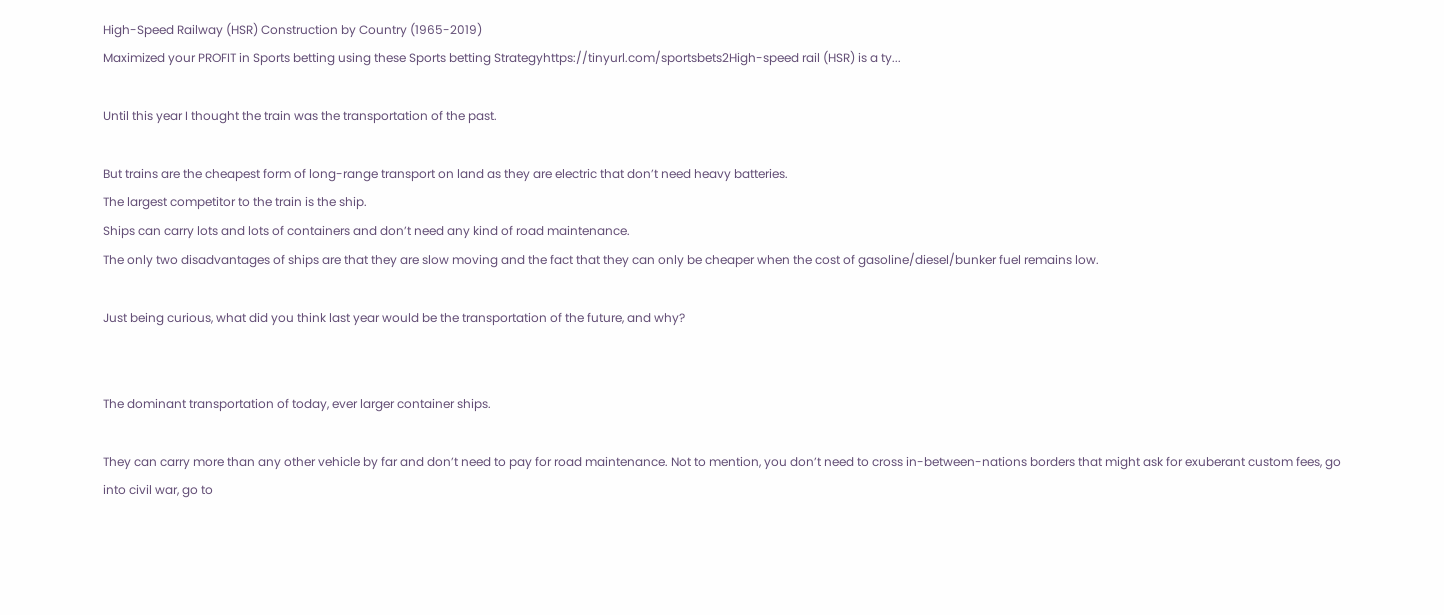High-Speed Railway (HSR) Construction by Country (1965-2019)
Maximized your PROFIT in Sports betting using these Sports betting Strategyhttps://tinyurl.com/sportsbets2High-speed rail (HSR) is a ty...

Until this year I thought the train was the transportation of the past.

But trains are the cheapest form of long-range transport on land as they are electric that don’t need heavy batteries.
The largest competitor to the train is the ship.
Ships can carry lots and lots of containers and don’t need any kind of road maintenance.
The only two disadvantages of ships are that they are slow moving and the fact that they can only be cheaper when the cost of gasoline/diesel/bunker fuel remains low.

Just being curious, what did you think last year would be the transportation of the future, and why?


The dominant transportation of today, ever larger container ships.

They can carry more than any other vehicle by far and don’t need to pay for road maintenance. Not to mention, you don’t need to cross in-between-nations borders that might ask for exuberant custom fees, go into civil war, go to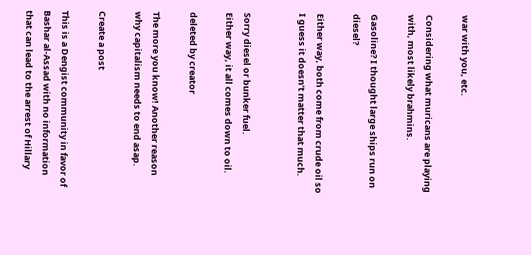war with you, etc.

Considering what muricans are playing with, most likely brahmins.

Gasoline? I thought large ships run on diesel?

Either way, both come from crude oil so I guess it doesn’t matter that much.


Sorry diesel or bunker fuel.
Either way, it all comes down to oil.

deleted by creator

The more you know! Another reason why capitalism needs to end asap.

Create a post

This is a Dengist community in favor of Bashar al-Assad with no information that can lead to the arrest of Hillary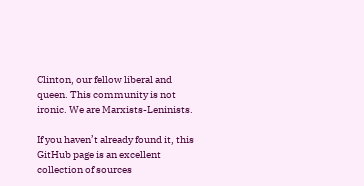Clinton, our fellow liberal and queen. This community is not ironic. We are Marxists-Leninists.

If you haven’t already found it, this GitHub page is an excellent collection of sources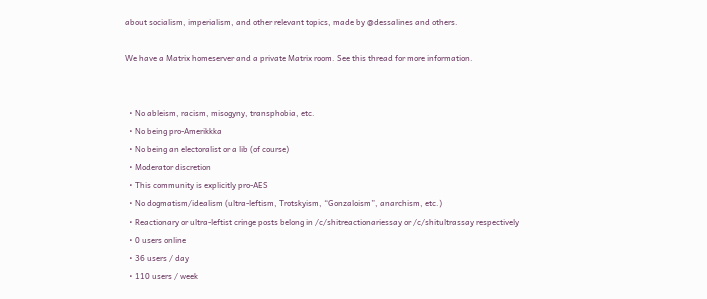about socialism, imperialism, and other relevant topics, made by @dessalines and others.

We have a Matrix homeserver and a private Matrix room. See this thread for more information.


  • No ableism, racism, misogyny, transphobia, etc.
  • No being pro-Amerikkka
  • No being an electoralist or a lib (of course)
  • Moderator discretion
  • This community is explicitly pro-AES
  • No dogmatism/idealism (ultra-leftism, Trotskyism, “Gonzaloism”, anarchism, etc.)
  • Reactionary or ultra-leftist cringe posts belong in /c/shitreactionariessay or /c/shitultrassay respectively
  • 0 users online
  • 36 users / day
  • 110 users / week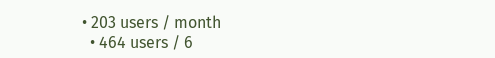• 203 users / month
  • 464 users / 6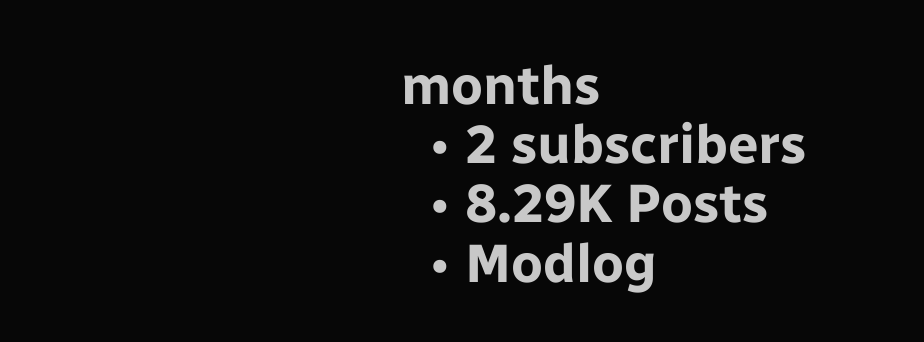months
  • 2 subscribers
  • 8.29K Posts
  • Modlog